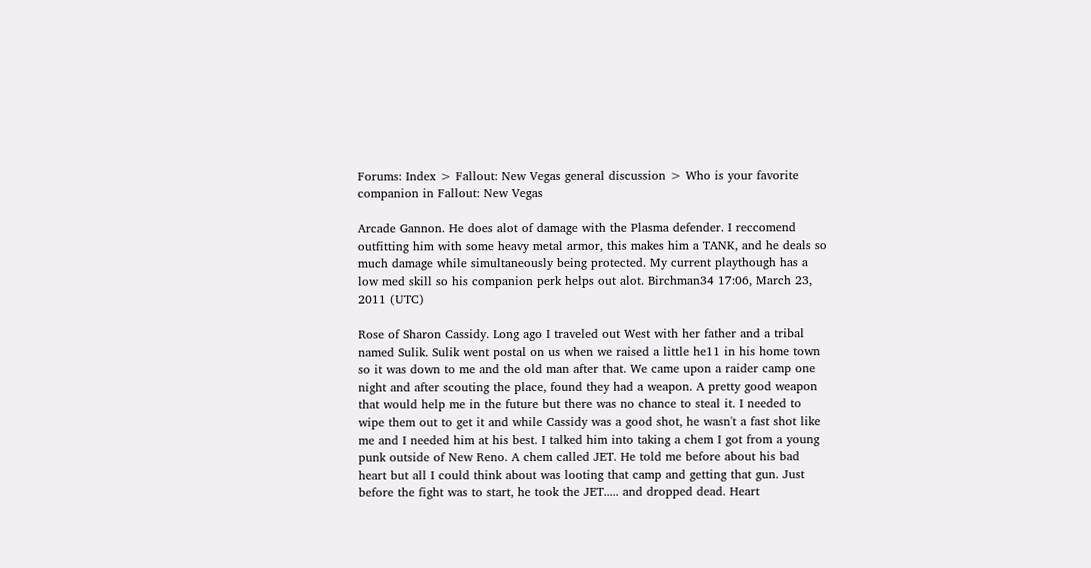Forums: Index > Fallout: New Vegas general discussion > Who is your favorite companion in Fallout: New Vegas

Arcade Gannon. He does alot of damage with the Plasma defender. I reccomend outfitting him with some heavy metal armor, this makes him a TANK, and he deals so much damage while simultaneously being protected. My current playthough has a low med skill so his companion perk helps out alot. Birchman34 17:06, March 23, 2011 (UTC)

Rose of Sharon Cassidy. Long ago I traveled out West with her father and a tribal named Sulik. Sulik went postal on us when we raised a little he11 in his home town so it was down to me and the old man after that. We came upon a raider camp one night and after scouting the place, found they had a weapon. A pretty good weapon that would help me in the future but there was no chance to steal it. I needed to wipe them out to get it and while Cassidy was a good shot, he wasn't a fast shot like me and I needed him at his best. I talked him into taking a chem I got from a young punk outside of New Reno. A chem called JET. He told me before about his bad heart but all I could think about was looting that camp and getting that gun. Just before the fight was to start, he took the JET..... and dropped dead. Heart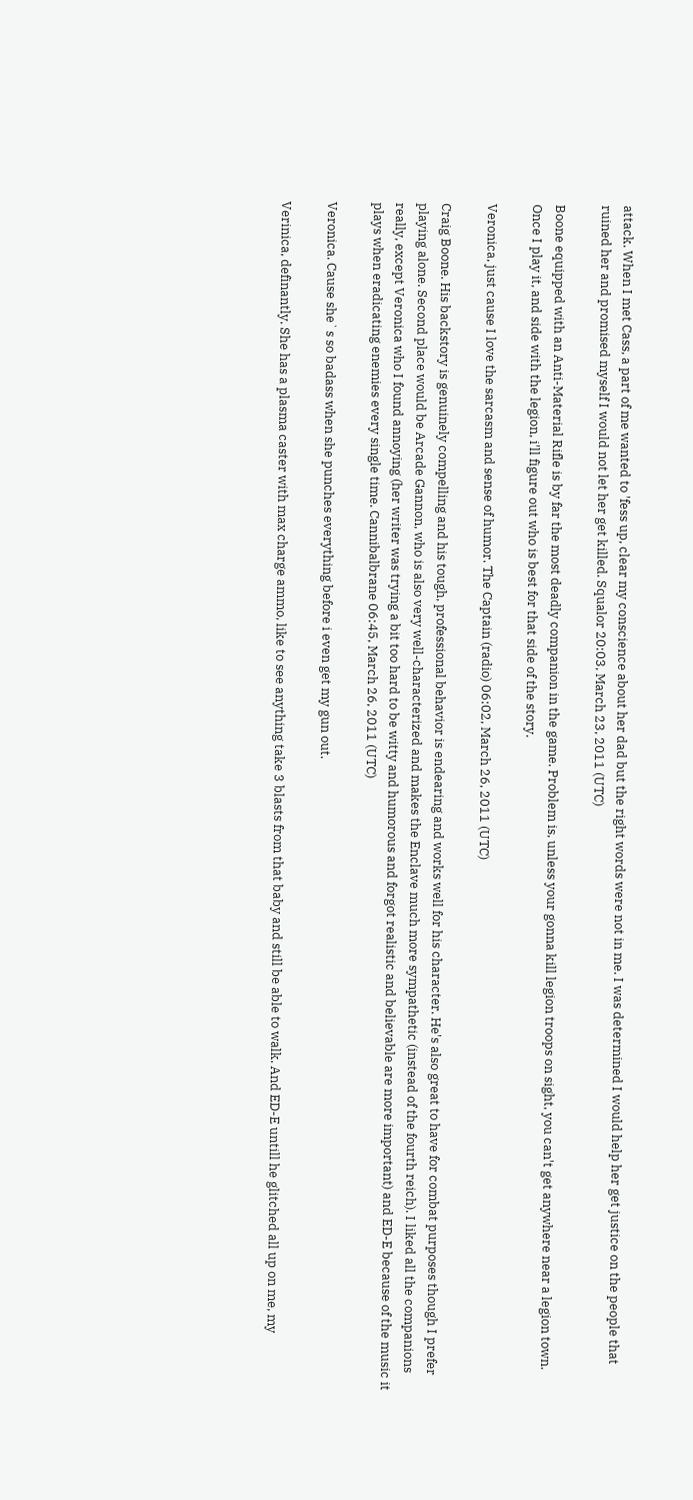attack. When I met Cass, a part of me wanted to 'fess up, clear my conscience about her dad but the right words were not in me. I was determined I would help her get justice on the people that ruined her and promised myself I would not let her get killed. Squalor 20:03, March 23, 2011 (UTC)

Boone equipped with an Anti-Material Rifle is by far the most deadly companion in the game. Problem is, unless your gonna kill legion troops on sight, you can't get anywhere near a legion town. Once I play it, and side with the legion, i'll figure out who is best for that side of the story.

Veronica, just cause I love the sarcasm and sense of humor. The Captain (radio) 06:02, March 26, 2011 (UTC)

Craig Boone. His backstory is genuinely compelling and his tough, professional behavior is endearing and works well for his character. He's also great to have for combat purposes though I prefer playing alone. Second place would be Arcade Gannon, who is also very well-characterized and makes the Enclave much more sympathetic (instead of the fourth reich). I liked all the companions really, except Veronica who I found annoying (her writer was trying a bit too hard to be witty and humorous and forgot realistic and believable are more important) and ED-E because of the music it plays when eradicating enemies every single time. Cannibalbrane 06:45, March 26, 2011 (UTC)

Veronica. Cause she`s so badass when she punches everything before i even get my gun out.

Verinica, definantly. She has a plasma caster with max charge ammo, like to see anything take 3 blasts from that baby and still be able to walk. And ED-E untill he glitched all up on me, my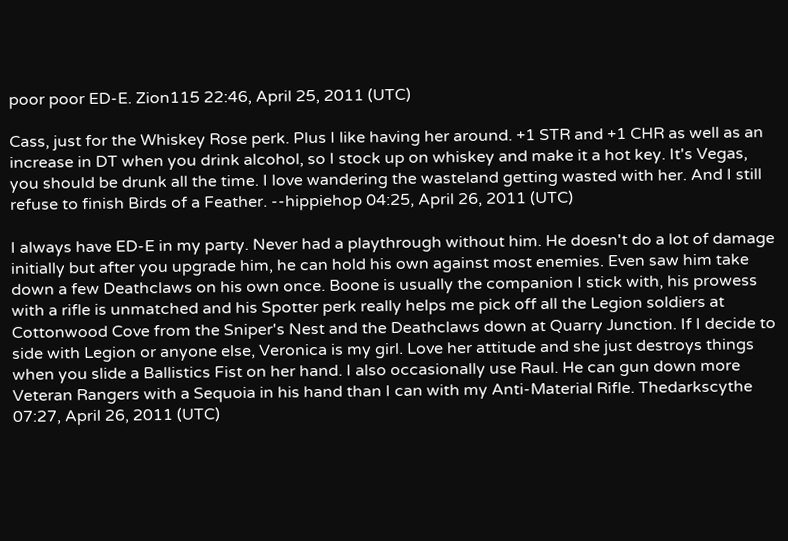poor poor ED-E. Zion115 22:46, April 25, 2011 (UTC)

Cass, just for the Whiskey Rose perk. Plus I like having her around. +1 STR and +1 CHR as well as an increase in DT when you drink alcohol, so I stock up on whiskey and make it a hot key. It's Vegas, you should be drunk all the time. I love wandering the wasteland getting wasted with her. And I still refuse to finish Birds of a Feather. --hippiehop 04:25, April 26, 2011 (UTC)

I always have ED-E in my party. Never had a playthrough without him. He doesn't do a lot of damage initially but after you upgrade him, he can hold his own against most enemies. Even saw him take down a few Deathclaws on his own once. Boone is usually the companion I stick with, his prowess with a rifle is unmatched and his Spotter perk really helps me pick off all the Legion soldiers at Cottonwood Cove from the Sniper's Nest and the Deathclaws down at Quarry Junction. If I decide to side with Legion or anyone else, Veronica is my girl. Love her attitude and she just destroys things when you slide a Ballistics Fist on her hand. I also occasionally use Raul. He can gun down more Veteran Rangers with a Sequoia in his hand than I can with my Anti-Material Rifle. Thedarkscythe 07:27, April 26, 2011 (UTC)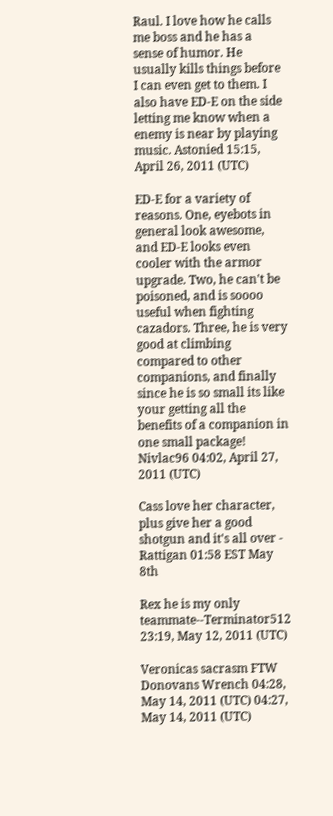Raul. I love how he calls me boss and he has a sense of humor. He usually kills things before I can even get to them. I also have ED-E on the side letting me know when a enemy is near by playing music. Astonied 15:15, April 26, 2011 (UTC)

ED-E for a variety of reasons. One, eyebots in general look awesome, and ED-E looks even cooler with the armor upgrade. Two, he can't be poisoned, and is soooo useful when fighting cazadors. Three, he is very good at climbing compared to other companions, and finally since he is so small its like your getting all the benefits of a companion in one small package! Nivlac96 04:02, April 27, 2011 (UTC)

Cass love her character, plus give her a good shotgun and it's all over - Rattigan 01:58 EST May 8th

Rex he is my only teammate--Terminator512 23:19, May 12, 2011 (UTC)

Veronicas sacrasm FTW Donovans Wrench 04:28, May 14, 2011 (UTC) 04:27, May 14, 2011 (UTC)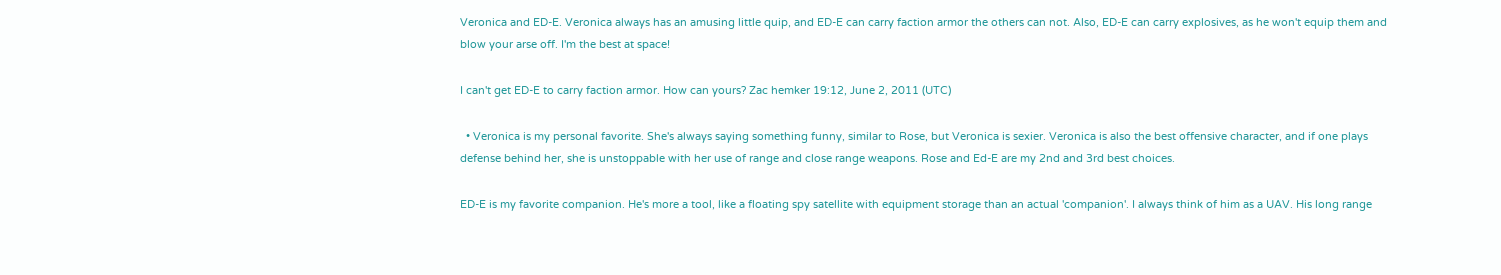Veronica and ED-E. Veronica always has an amusing little quip, and ED-E can carry faction armor the others can not. Also, ED-E can carry explosives, as he won't equip them and blow your arse off. I'm the best at space!

I can't get ED-E to carry faction armor. How can yours? Zac hemker 19:12, June 2, 2011 (UTC)

  • Veronica is my personal favorite. She's always saying something funny, similar to Rose, but Veronica is sexier. Veronica is also the best offensive character, and if one plays defense behind her, she is unstoppable with her use of range and close range weapons. Rose and Ed-E are my 2nd and 3rd best choices.

ED-E is my favorite companion. He's more a tool, like a floating spy satellite with equipment storage than an actual 'companion'. I always think of him as a UAV. His long range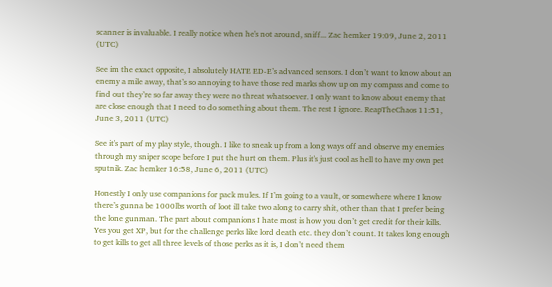scanner is invaluable. I really notice when he's not around, sniff... Zac hemker 19:09, June 2, 2011 (UTC)

See im the exact opposite, I absolutely HATE ED-E’s advanced sensors. I don’t want to know about an enemy a mile away, that’s so annoying to have those red marks show up on my compass and come to find out they’re so far away they were no threat whatsoever. I only want to know about enemy that are close enough that I need to do something about them. The rest I ignore. ReapTheChaos 11:51, June 3, 2011 (UTC)

See it's part of my play style, though. I like to sneak up from a long ways off and observe my enemies through my sniper scope before I put the hurt on them. Plus it's just cool as hell to have my own pet sputnik. Zac hemker 16:58, June 6, 2011 (UTC)

Honestly I only use companions for pack mules. If I’m going to a vault, or somewhere where I know there’s gunna be 1000lbs worth of loot ill take two along to carry shit, other than that I prefer being the lone gunman. The part about companions I hate most is how you don’t get credit for their kills. Yes you get XP, but for the challenge perks like lord death etc. they don’t count. It takes long enough to get kills to get all three levels of those perks as it is, I don’t need them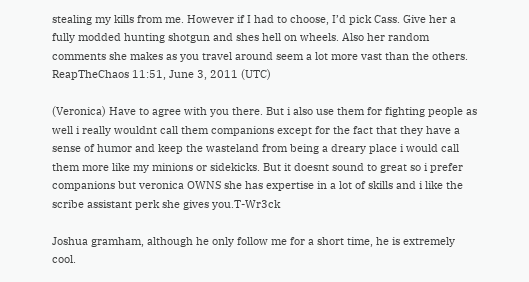stealing my kills from me. However if I had to choose, I’d pick Cass. Give her a fully modded hunting shotgun and shes hell on wheels. Also her random comments she makes as you travel around seem a lot more vast than the others. ReapTheChaos 11:51, June 3, 2011 (UTC)

(Veronica) Have to agree with you there. But i also use them for fighting people as well i really wouldnt call them companions except for the fact that they have a sense of humor and keep the wasteland from being a dreary place i would call them more like my minions or sidekicks. But it doesnt sound to great so i prefer companions but veronica OWNS she has expertise in a lot of skills and i like the scribe assistant perk she gives you.T-Wr3ck

Joshua gramham, although he only follow me for a short time, he is extremely cool.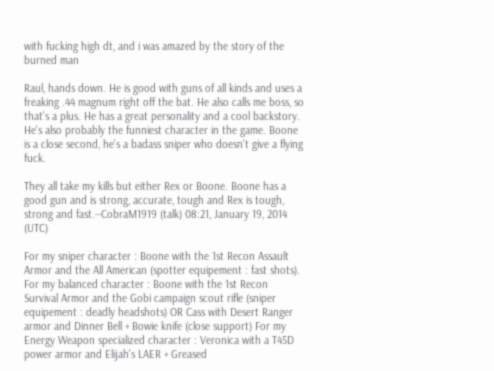with fucking high dt, and i was amazed by the story of the burned man

Raul, hands down. He is good with guns of all kinds and uses a freaking .44 magnum right off the bat. He also calls me boss, so that's a plus. He has a great personality and a cool backstory. He's also probably the funniest character in the game. Boone is a close second, he's a badass sniper who doesn't give a flying fuck.

They all take my kills but either Rex or Boone. Boone has a good gun and is strong, accurate, tough and Rex is tough, strong and fast.--CobraM1919 (talk) 08:21, January 19, 2014 (UTC)

For my sniper character : Boone with the 1st Recon Assault Armor and the All American (spotter equipement : fast shots). For my balanced character : Boone with the 1st Recon Survival Armor and the Gobi campaign scout rifle (sniper equipement : deadly headshots) OR Cass with Desert Ranger armor and Dinner Bell + Bowie knife (close support) For my Energy Weapon specialized character : Veronica with a T45D power armor and Elijah's LAER + Greased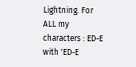Lightning. For ALL my characters : ED-E with 'ED-E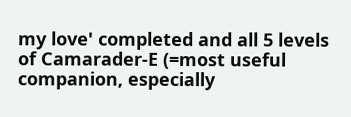my love' completed and all 5 levels of Camarader-E (=most useful companion, especially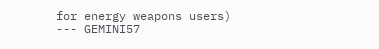for energy weapons users) --- GEMINI57